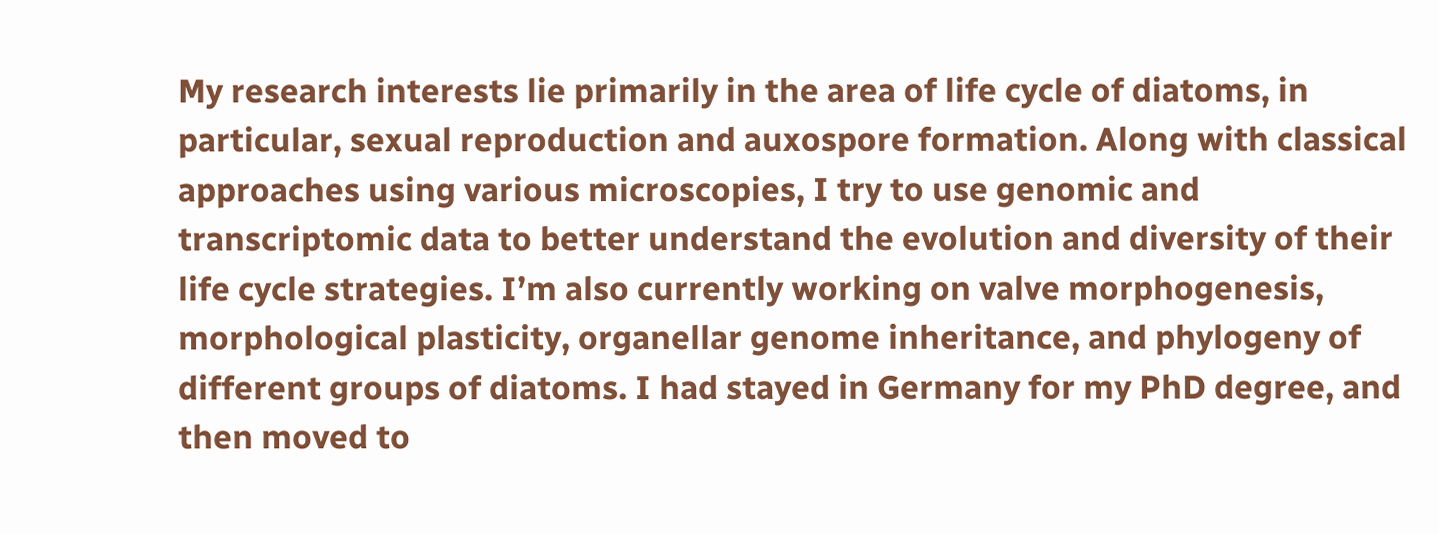My research interests lie primarily in the area of life cycle of diatoms, in particular, sexual reproduction and auxospore formation. Along with classical approaches using various microscopies, I try to use genomic and transcriptomic data to better understand the evolution and diversity of their life cycle strategies. I’m also currently working on valve morphogenesis, morphological plasticity, organellar genome inheritance, and phylogeny of different groups of diatoms. I had stayed in Germany for my PhD degree, and then moved to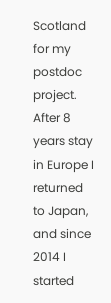Scotland for my postdoc project. After 8 years stay in Europe I returned to Japan, and since 2014 I started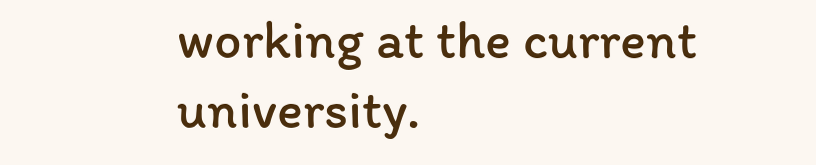working at the current university.